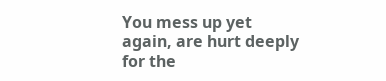You mess up yet again, are hurt deeply for the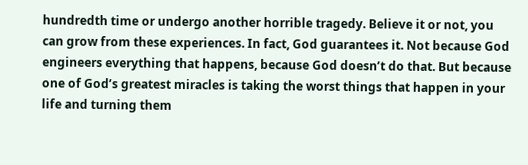hundredth time or undergo another horrible tragedy. Believe it or not, you can grow from these experiences. In fact, God guarantees it. Not because God engineers everything that happens, because God doesn’t do that. But because one of God’s greatest miracles is taking the worst things that happen in your life and turning them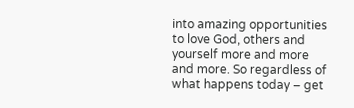into amazing opportunities to love God, others and yourself more and more and more. So regardless of what happens today – get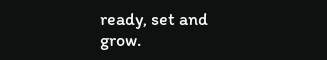ready, set and grow.